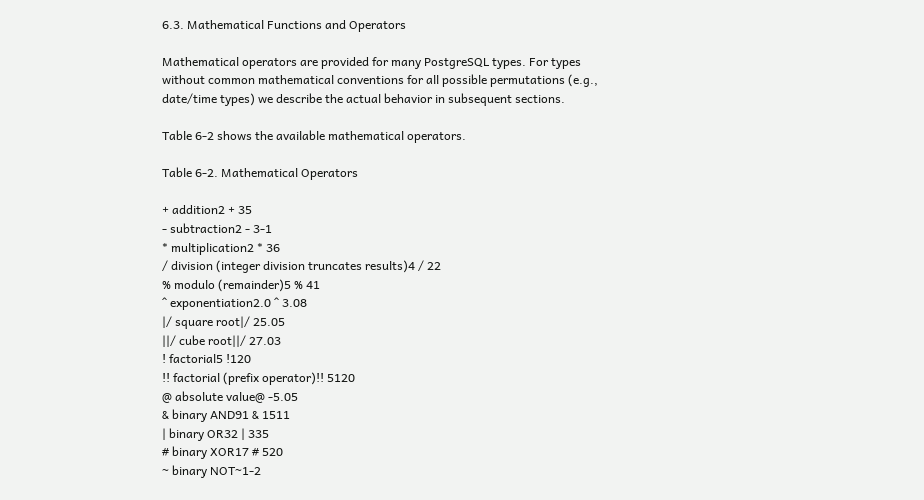6.3. Mathematical Functions and Operators

Mathematical operators are provided for many PostgreSQL types. For types without common mathematical conventions for all possible permutations (e.g., date/time types) we describe the actual behavior in subsequent sections.

Table 6-2 shows the available mathematical operators.

Table 6-2. Mathematical Operators

+ addition2 + 35
- subtraction2 - 3-1
* multiplication2 * 36
/ division (integer division truncates results)4 / 22
% modulo (remainder)5 % 41
^ exponentiation2.0 ^ 3.08
|/ square root|/ 25.05
||/ cube root||/ 27.03
! factorial5 !120
!! factorial (prefix operator)!! 5120
@ absolute value@ -5.05
& binary AND91 & 1511
| binary OR32 | 335
# binary XOR17 # 520
~ binary NOT~1-2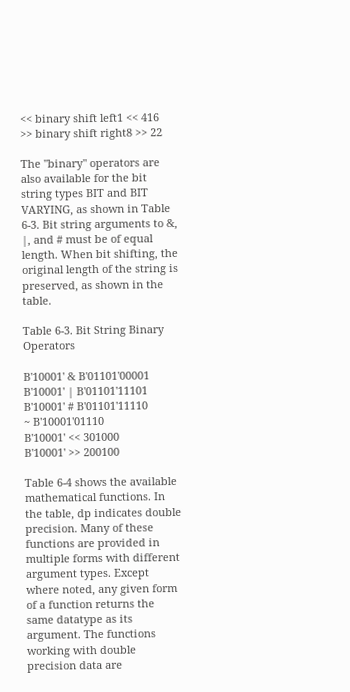<< binary shift left1 << 416
>> binary shift right8 >> 22

The "binary" operators are also available for the bit string types BIT and BIT VARYING, as shown in Table 6-3. Bit string arguments to &, |, and # must be of equal length. When bit shifting, the original length of the string is preserved, as shown in the table.

Table 6-3. Bit String Binary Operators

B'10001' & B'01101'00001
B'10001' | B'01101'11101
B'10001' # B'01101'11110
~ B'10001'01110
B'10001' << 301000
B'10001' >> 200100

Table 6-4 shows the available mathematical functions. In the table, dp indicates double precision. Many of these functions are provided in multiple forms with different argument types. Except where noted, any given form of a function returns the same datatype as its argument. The functions working with double precision data are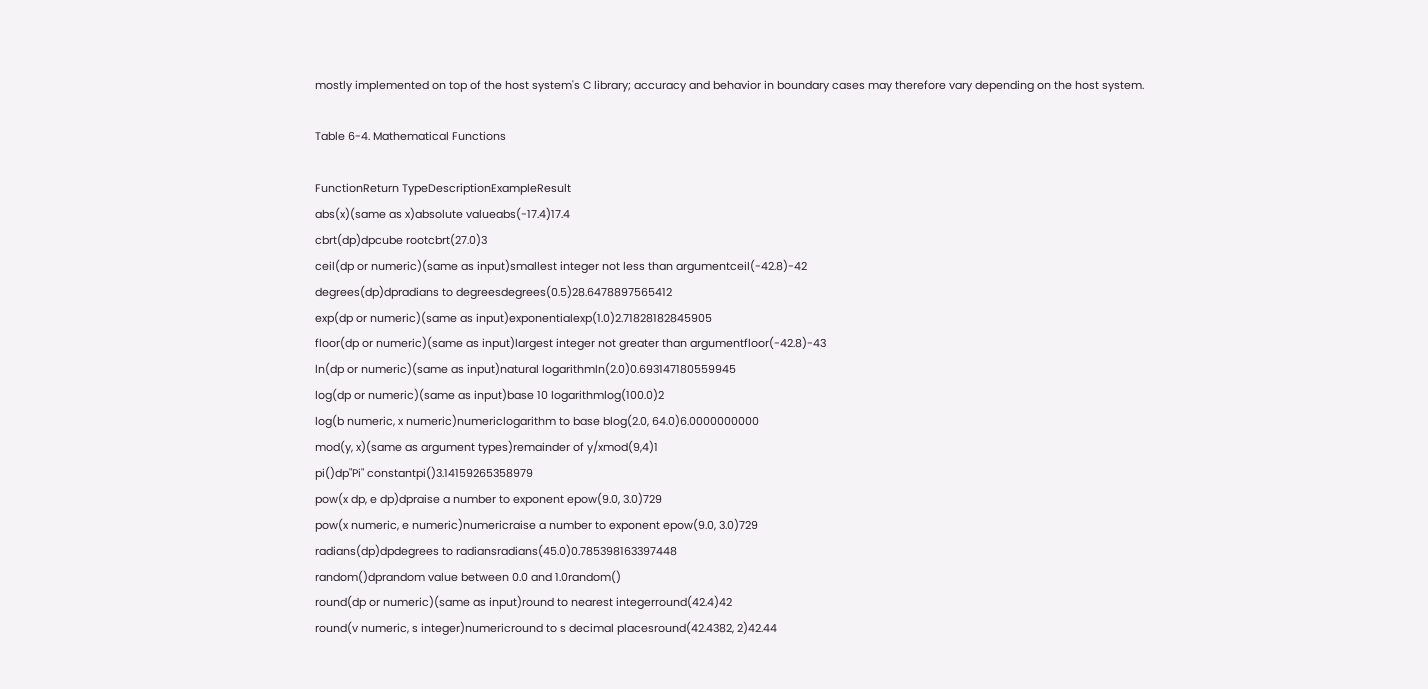mostly implemented on top of the host system's C library; accuracy and behavior in boundary cases may therefore vary depending on the host system.

Table 6-4. Mathematical Functions

FunctionReturn TypeDescriptionExampleResult
abs(x)(same as x)absolute valueabs(-17.4)17.4
cbrt(dp)dpcube rootcbrt(27.0)3
ceil(dp or numeric)(same as input)smallest integer not less than argumentceil(-42.8)-42
degrees(dp)dpradians to degreesdegrees(0.5)28.6478897565412
exp(dp or numeric)(same as input)exponentialexp(1.0)2.71828182845905
floor(dp or numeric)(same as input)largest integer not greater than argumentfloor(-42.8)-43
ln(dp or numeric)(same as input)natural logarithmln(2.0)0.693147180559945
log(dp or numeric)(same as input)base 10 logarithmlog(100.0)2
log(b numeric, x numeric)numericlogarithm to base blog(2.0, 64.0)6.0000000000
mod(y, x)(same as argument types)remainder of y/xmod(9,4)1
pi()dp"Pi" constantpi()3.14159265358979
pow(x dp, e dp)dpraise a number to exponent epow(9.0, 3.0)729
pow(x numeric, e numeric)numericraise a number to exponent epow(9.0, 3.0)729
radians(dp)dpdegrees to radiansradians(45.0)0.785398163397448
random()dprandom value between 0.0 and 1.0random()
round(dp or numeric)(same as input)round to nearest integerround(42.4)42
round(v numeric, s integer)numericround to s decimal placesround(42.4382, 2)42.44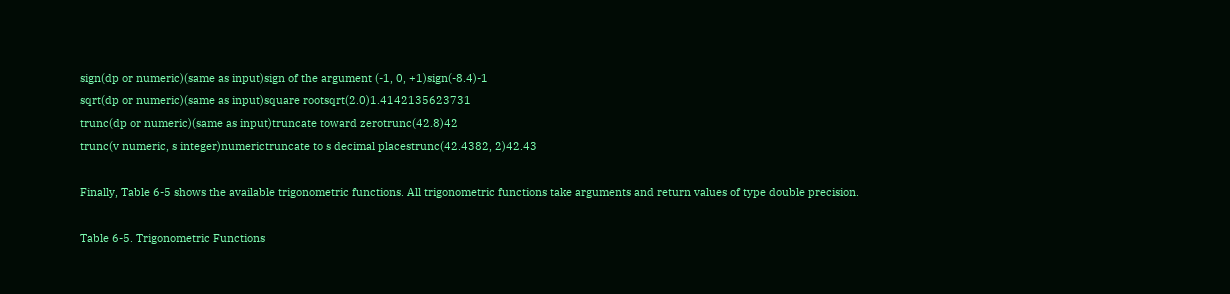sign(dp or numeric)(same as input)sign of the argument (-1, 0, +1)sign(-8.4)-1
sqrt(dp or numeric)(same as input)square rootsqrt(2.0)1.4142135623731
trunc(dp or numeric)(same as input)truncate toward zerotrunc(42.8)42
trunc(v numeric, s integer)numerictruncate to s decimal placestrunc(42.4382, 2)42.43

Finally, Table 6-5 shows the available trigonometric functions. All trigonometric functions take arguments and return values of type double precision.

Table 6-5. Trigonometric Functions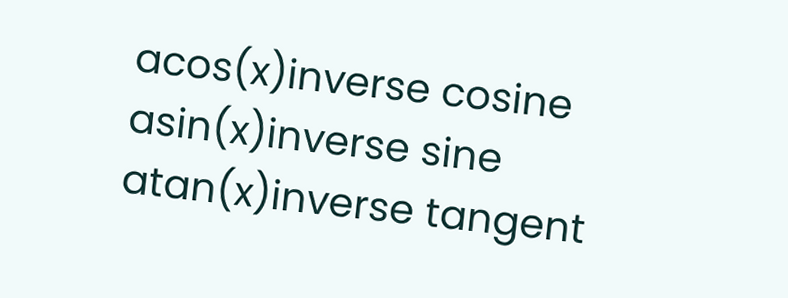acos(x)inverse cosine
asin(x)inverse sine
atan(x)inverse tangent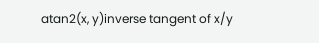atan2(x, y)inverse tangent of x/y